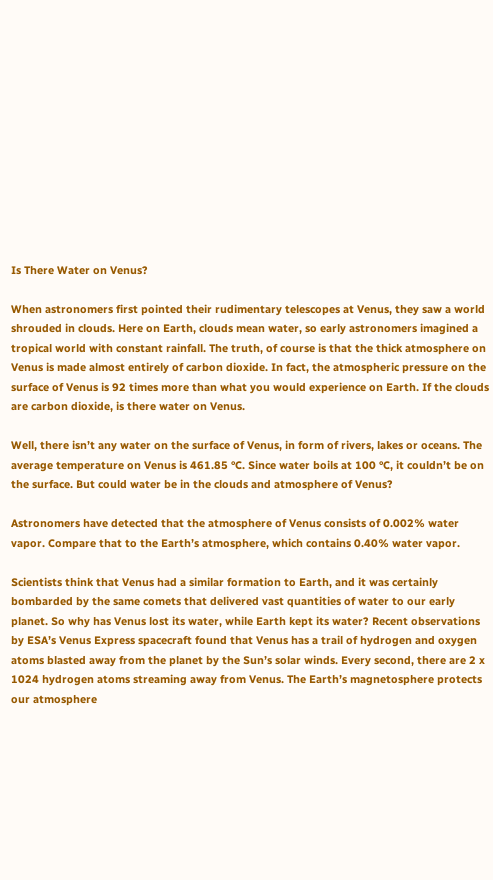Is There Water on Venus?

When astronomers first pointed their rudimentary telescopes at Venus, they saw a world shrouded in clouds. Here on Earth, clouds mean water, so early astronomers imagined a tropical world with constant rainfall. The truth, of course is that the thick atmosphere on Venus is made almost entirely of carbon dioxide. In fact, the atmospheric pressure on the surface of Venus is 92 times more than what you would experience on Earth. If the clouds are carbon dioxide, is there water on Venus.

Well, there isn’t any water on the surface of Venus, in form of rivers, lakes or oceans. The average temperature on Venus is 461.85 °C. Since water boils at 100 °C, it couldn’t be on the surface. But could water be in the clouds and atmosphere of Venus?

Astronomers have detected that the atmosphere of Venus consists of 0.002% water vapor. Compare that to the Earth’s atmosphere, which contains 0.40% water vapor.

Scientists think that Venus had a similar formation to Earth, and it was certainly bombarded by the same comets that delivered vast quantities of water to our early planet. So why has Venus lost its water, while Earth kept its water? Recent observations by ESA’s Venus Express spacecraft found that Venus has a trail of hydrogen and oxygen atoms blasted away from the planet by the Sun’s solar winds. Every second, there are 2 x 1024 hydrogen atoms streaming away from Venus. The Earth’s magnetosphere protects our atmosphere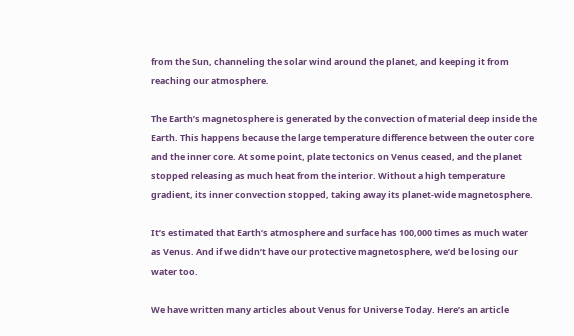from the Sun, channeling the solar wind around the planet, and keeping it from reaching our atmosphere.

The Earth’s magnetosphere is generated by the convection of material deep inside the Earth. This happens because the large temperature difference between the outer core and the inner core. At some point, plate tectonics on Venus ceased, and the planet stopped releasing as much heat from the interior. Without a high temperature gradient, its inner convection stopped, taking away its planet-wide magnetosphere.

It’s estimated that Earth’s atmosphere and surface has 100,000 times as much water as Venus. And if we didn’t have our protective magnetosphere, we’d be losing our water too.

We have written many articles about Venus for Universe Today. Here’s an article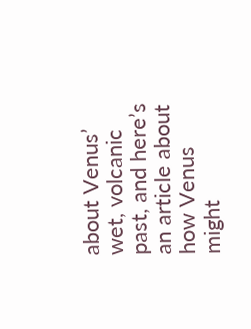about Venus’ wet, volcanic past, and here’s an article about how Venus might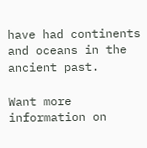have had continents and oceans in the ancient past.

Want more information on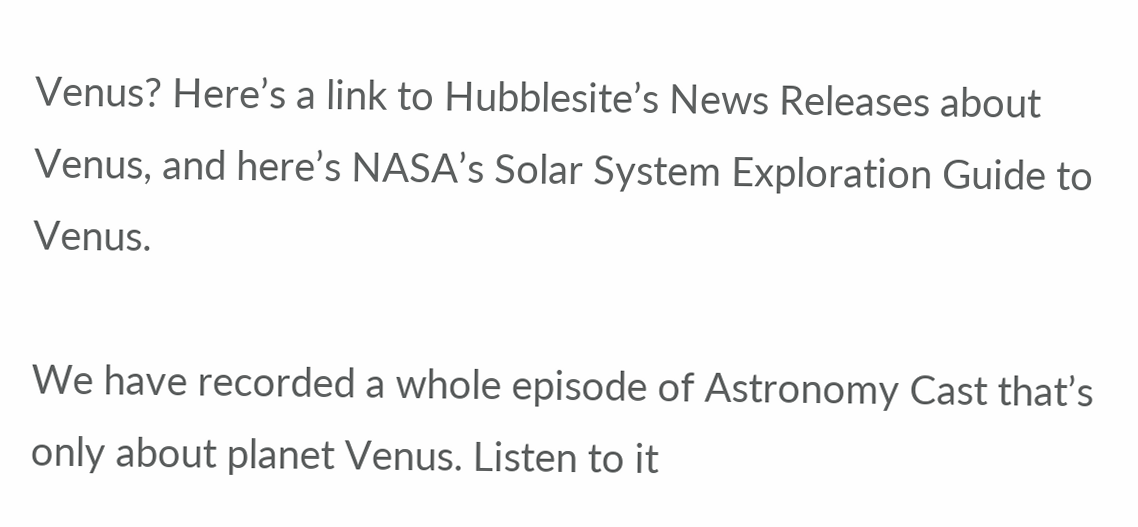Venus? Here’s a link to Hubblesite’s News Releases about Venus, and here’s NASA’s Solar System Exploration Guide to Venus.

We have recorded a whole episode of Astronomy Cast that’s only about planet Venus. Listen to it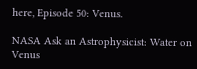here, Episode 50: Venus.

NASA Ask an Astrophysicist: Water on Venus